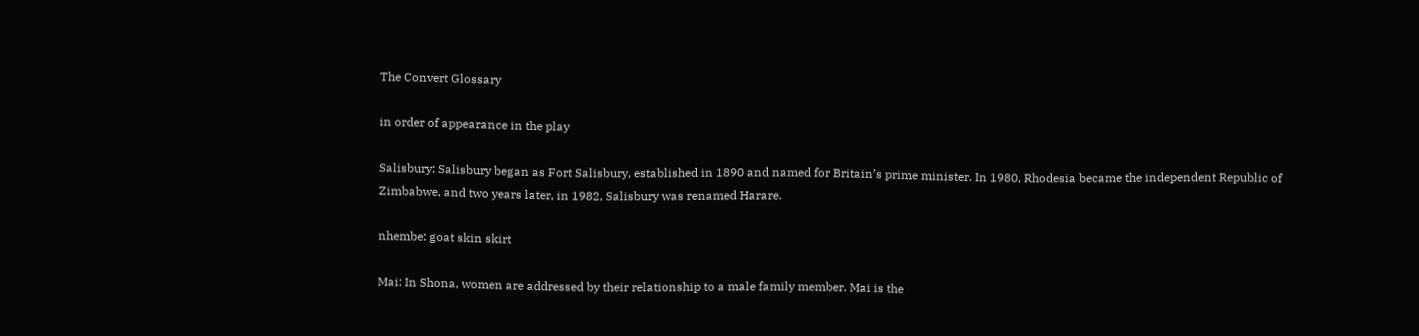The Convert Glossary

in order of appearance in the play

Salisbury: Salisbury began as Fort Salisbury, established in 1890 and named for Britain’s prime minister. In 1980, Rhodesia became the independent Republic of Zimbabwe, and two years later, in 1982, Salisbury was renamed Harare.

nhembe: goat skin skirt

Mai: In Shona, women are addressed by their relationship to a male family member. Mai is the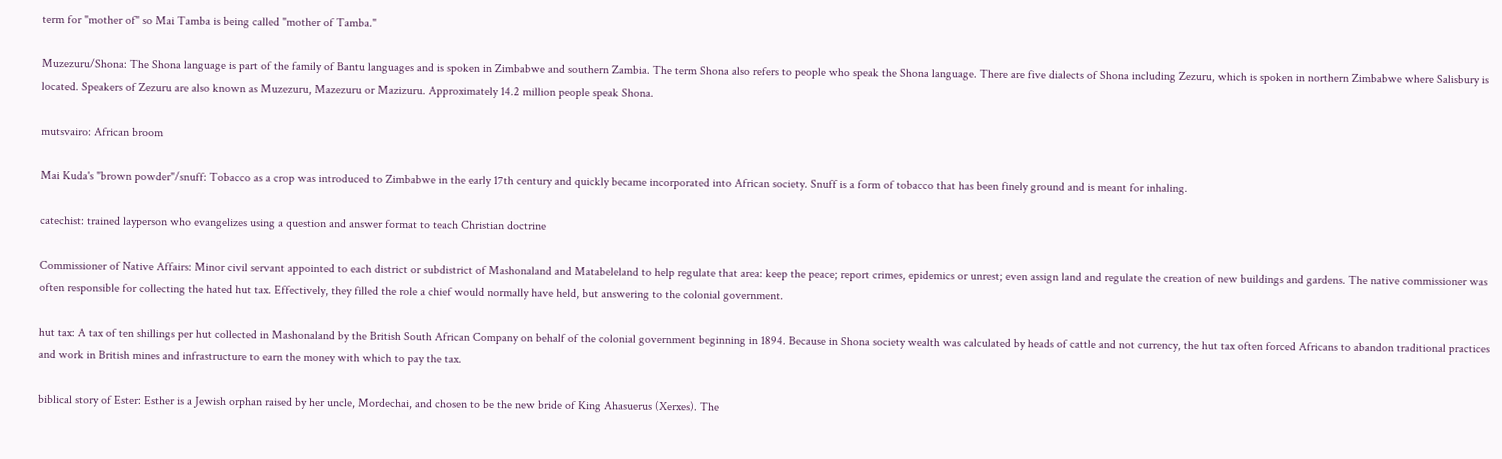term for "mother of" so Mai Tamba is being called "mother of Tamba."

Muzezuru/Shona: The Shona language is part of the family of Bantu languages and is spoken in Zimbabwe and southern Zambia. The term Shona also refers to people who speak the Shona language. There are five dialects of Shona including Zezuru, which is spoken in northern Zimbabwe where Salisbury is located. Speakers of Zezuru are also known as Muzezuru, Mazezuru or Mazizuru. Approximately 14.2 million people speak Shona.

mutsvairo: African broom

Mai Kuda's "brown powder"/snuff: Tobacco as a crop was introduced to Zimbabwe in the early 17th century and quickly became incorporated into African society. Snuff is a form of tobacco that has been finely ground and is meant for inhaling.

catechist: trained layperson who evangelizes using a question and answer format to teach Christian doctrine

Commissioner of Native Affairs: Minor civil servant appointed to each district or subdistrict of Mashonaland and Matabeleland to help regulate that area: keep the peace; report crimes, epidemics or unrest; even assign land and regulate the creation of new buildings and gardens. The native commissioner was often responsible for collecting the hated hut tax. Effectively, they filled the role a chief would normally have held, but answering to the colonial government.

hut tax: A tax of ten shillings per hut collected in Mashonaland by the British South African Company on behalf of the colonial government beginning in 1894. Because in Shona society wealth was calculated by heads of cattle and not currency, the hut tax often forced Africans to abandon traditional practices and work in British mines and infrastructure to earn the money with which to pay the tax.

biblical story of Ester: Esther is a Jewish orphan raised by her uncle, Mordechai, and chosen to be the new bride of King Ahasuerus (Xerxes). The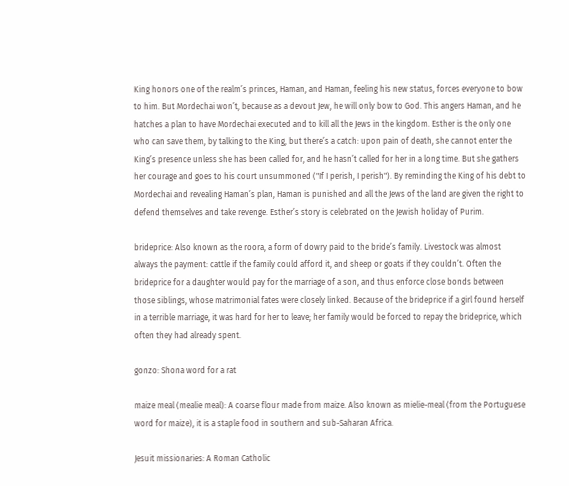King honors one of the realm’s princes, Haman, and Haman, feeling his new status, forces everyone to bow to him. But Mordechai won’t, because as a devout Jew, he will only bow to God. This angers Haman, and he hatches a plan to have Mordechai executed and to kill all the Jews in the kingdom. Esther is the only one who can save them, by talking to the King, but there’s a catch: upon pain of death, she cannot enter the King’s presence unless she has been called for, and he hasn’t called for her in a long time. But she gathers her courage and goes to his court unsummoned ("If I perish, I perish"). By reminding the King of his debt to Mordechai and revealing Haman’s plan, Haman is punished and all the Jews of the land are given the right to defend themselves and take revenge. Esther’s story is celebrated on the Jewish holiday of Purim.

brideprice: Also known as the roora, a form of dowry paid to the bride’s family. Livestock was almost always the payment: cattle if the family could afford it, and sheep or goats if they couldn’t. Often the brideprice for a daughter would pay for the marriage of a son, and thus enforce close bonds between those siblings, whose matrimonial fates were closely linked. Because of the brideprice if a girl found herself in a terrible marriage, it was hard for her to leave; her family would be forced to repay the brideprice, which often they had already spent.

gonzo: Shona word for a rat

maize meal (mealie meal): A coarse flour made from maize. Also known as mielie-meal (from the Portuguese word for maize), it is a staple food in southern and sub-Saharan Africa.

Jesuit missionaries: A Roman Catholic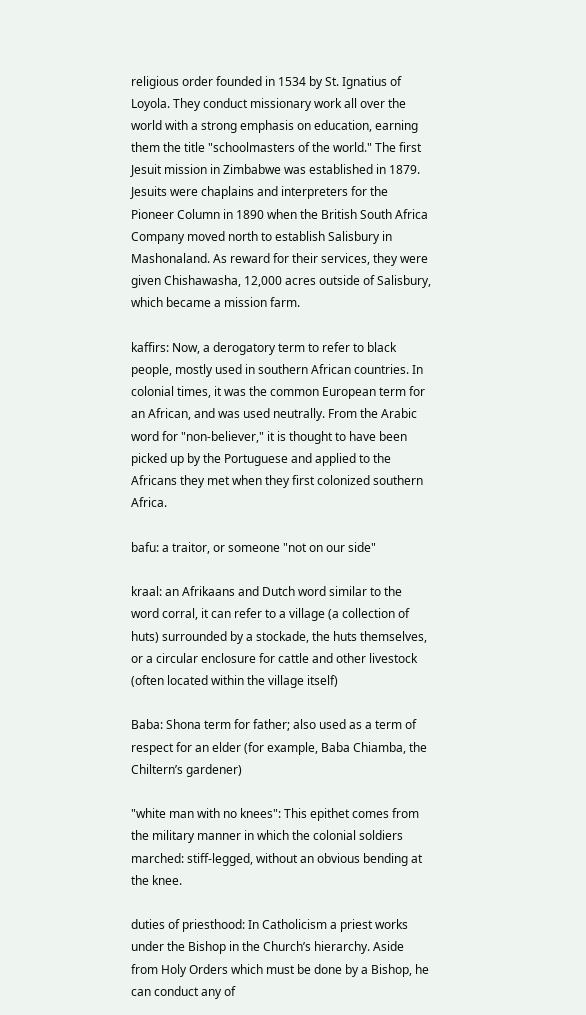religious order founded in 1534 by St. Ignatius of Loyola. They conduct missionary work all over the world with a strong emphasis on education, earning them the title "schoolmasters of the world." The first Jesuit mission in Zimbabwe was established in 1879. Jesuits were chaplains and interpreters for the Pioneer Column in 1890 when the British South Africa Company moved north to establish Salisbury in Mashonaland. As reward for their services, they were given Chishawasha, 12,000 acres outside of Salisbury, which became a mission farm.

kaffirs: Now, a derogatory term to refer to black people, mostly used in southern African countries. In colonial times, it was the common European term for an African, and was used neutrally. From the Arabic word for "non-believer," it is thought to have been picked up by the Portuguese and applied to the Africans they met when they first colonized southern Africa.

bafu: a traitor, or someone "not on our side"

kraal: an Afrikaans and Dutch word similar to the word corral, it can refer to a village (a collection of huts) surrounded by a stockade, the huts themselves, or a circular enclosure for cattle and other livestock (often located within the village itself)

Baba: Shona term for father; also used as a term of respect for an elder (for example, Baba Chiamba, the Chiltern’s gardener)

"white man with no knees": This epithet comes from the military manner in which the colonial soldiers marched: stiff-legged, without an obvious bending at the knee.

duties of priesthood: In Catholicism a priest works under the Bishop in the Church’s hierarchy. Aside from Holy Orders which must be done by a Bishop, he can conduct any of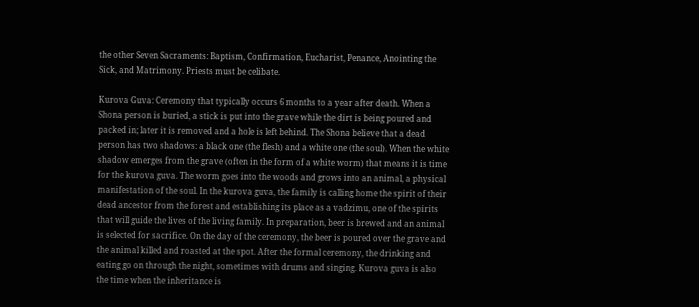the other Seven Sacraments: Baptism, Confirmation, Eucharist, Penance, Anointing the Sick, and Matrimony. Priests must be celibate.

Kurova Guva: Ceremony that typically occurs 6 months to a year after death. When a Shona person is buried, a stick is put into the grave while the dirt is being poured and packed in; later it is removed and a hole is left behind. The Shona believe that a dead person has two shadows: a black one (the flesh) and a white one (the soul). When the white shadow emerges from the grave (often in the form of a white worm) that means it is time for the kurova guva. The worm goes into the woods and grows into an animal, a physical manifestation of the soul. In the kurova guva, the family is calling home the spirit of their dead ancestor from the forest and establishing its place as a vadzimu, one of the spirits that will guide the lives of the living family. In preparation, beer is brewed and an animal is selected for sacrifice. On the day of the ceremony, the beer is poured over the grave and the animal killed and roasted at the spot. After the formal ceremony, the drinking and eating go on through the night, sometimes with drums and singing. Kurova guva is also the time when the inheritance is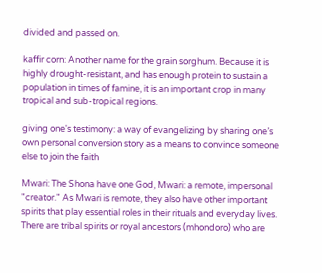divided and passed on.

kaffir corn: Another name for the grain sorghum. Because it is highly drought-resistant, and has enough protein to sustain a population in times of famine, it is an important crop in many tropical and sub-tropical regions.

giving one's testimony: a way of evangelizing by sharing one’s own personal conversion story as a means to convince someone else to join the faith

Mwari: The Shona have one God, Mwari: a remote, impersonal "creator." As Mwari is remote, they also have other important spirits that play essential roles in their rituals and everyday lives. There are tribal spirits or royal ancestors (mhondoro) who are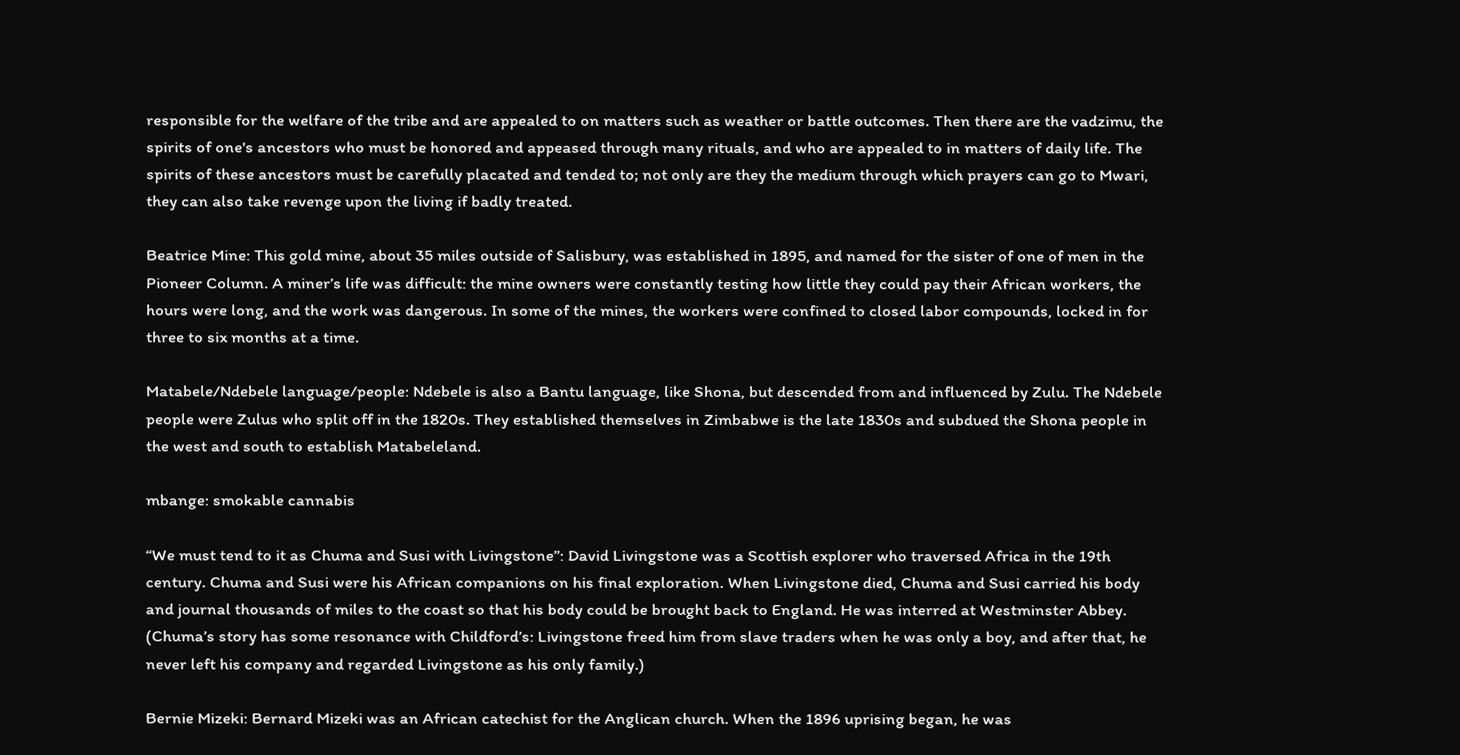responsible for the welfare of the tribe and are appealed to on matters such as weather or battle outcomes. Then there are the vadzimu, the spirits of one's ancestors who must be honored and appeased through many rituals, and who are appealed to in matters of daily life. The spirits of these ancestors must be carefully placated and tended to; not only are they the medium through which prayers can go to Mwari, they can also take revenge upon the living if badly treated.

Beatrice Mine: This gold mine, about 35 miles outside of Salisbury, was established in 1895, and named for the sister of one of men in the Pioneer Column. A miner’s life was difficult: the mine owners were constantly testing how little they could pay their African workers, the hours were long, and the work was dangerous. In some of the mines, the workers were confined to closed labor compounds, locked in for three to six months at a time.

Matabele/Ndebele language/people: Ndebele is also a Bantu language, like Shona, but descended from and influenced by Zulu. The Ndebele people were Zulus who split off in the 1820s. They established themselves in Zimbabwe is the late 1830s and subdued the Shona people in the west and south to establish Matabeleland.

mbange: smokable cannabis

“We must tend to it as Chuma and Susi with Livingstone”: David Livingstone was a Scottish explorer who traversed Africa in the 19th century. Chuma and Susi were his African companions on his final exploration. When Livingstone died, Chuma and Susi carried his body and journal thousands of miles to the coast so that his body could be brought back to England. He was interred at Westminster Abbey. (Chuma’s story has some resonance with Childford’s: Livingstone freed him from slave traders when he was only a boy, and after that, he never left his company and regarded Livingstone as his only family.)

Bernie Mizeki: Bernard Mizeki was an African catechist for the Anglican church. When the 1896 uprising began, he was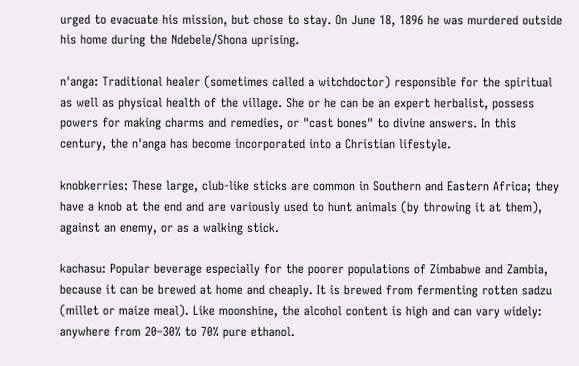urged to evacuate his mission, but chose to stay. On June 18, 1896 he was murdered outside his home during the Ndebele/Shona uprising.

n'anga: Traditional healer (sometimes called a witchdoctor) responsible for the spiritual as well as physical health of the village. She or he can be an expert herbalist, possess powers for making charms and remedies, or "cast bones" to divine answers. In this century, the n'anga has become incorporated into a Christian lifestyle.

knobkerries: These large, club-like sticks are common in Southern and Eastern Africa; they have a knob at the end and are variously used to hunt animals (by throwing it at them), against an enemy, or as a walking stick.

kachasu: Popular beverage especially for the poorer populations of Zimbabwe and Zambia, because it can be brewed at home and cheaply. It is brewed from fermenting rotten sadzu (millet or maize meal). Like moonshine, the alcohol content is high and can vary widely: anywhere from 20–30% to 70% pure ethanol.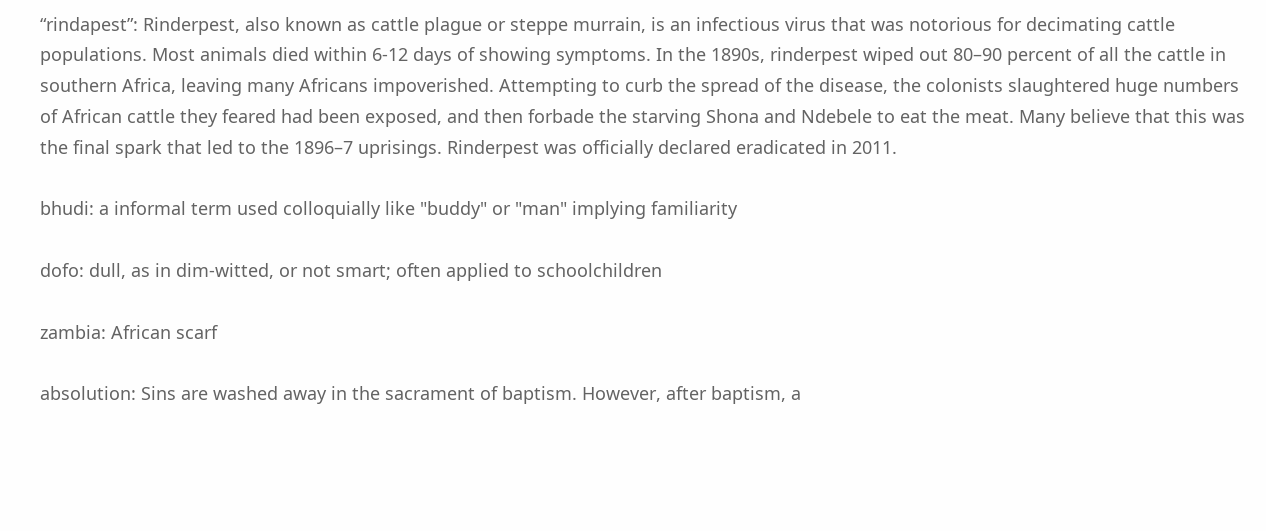“rindapest”: Rinderpest, also known as cattle plague or steppe murrain, is an infectious virus that was notorious for decimating cattle populations. Most animals died within 6-12 days of showing symptoms. In the 1890s, rinderpest wiped out 80–90 percent of all the cattle in southern Africa, leaving many Africans impoverished. Attempting to curb the spread of the disease, the colonists slaughtered huge numbers of African cattle they feared had been exposed, and then forbade the starving Shona and Ndebele to eat the meat. Many believe that this was the final spark that led to the 1896–7 uprisings. Rinderpest was officially declared eradicated in 2011.

bhudi: a informal term used colloquially like "buddy" or "man" implying familiarity

dofo: dull, as in dim-witted, or not smart; often applied to schoolchildren

zambia: African scarf

absolution: Sins are washed away in the sacrament of baptism. However, after baptism, a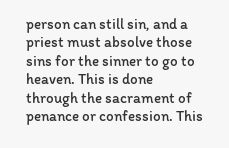person can still sin, and a priest must absolve those sins for the sinner to go to heaven. This is done through the sacrament of penance or confession. This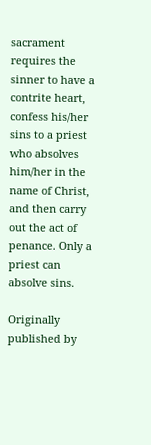sacrament requires the sinner to have a contrite heart, confess his/her sins to a priest who absolves him/her in the name of Christ, and then carry out the act of penance. Only a priest can absolve sins.

Originally published by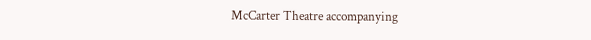McCarter Theatre accompanying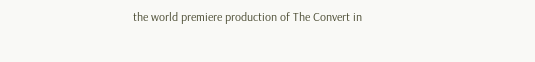the world premiere production of The Convert in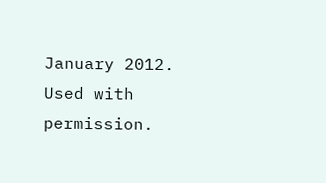January 2012. Used with permission.